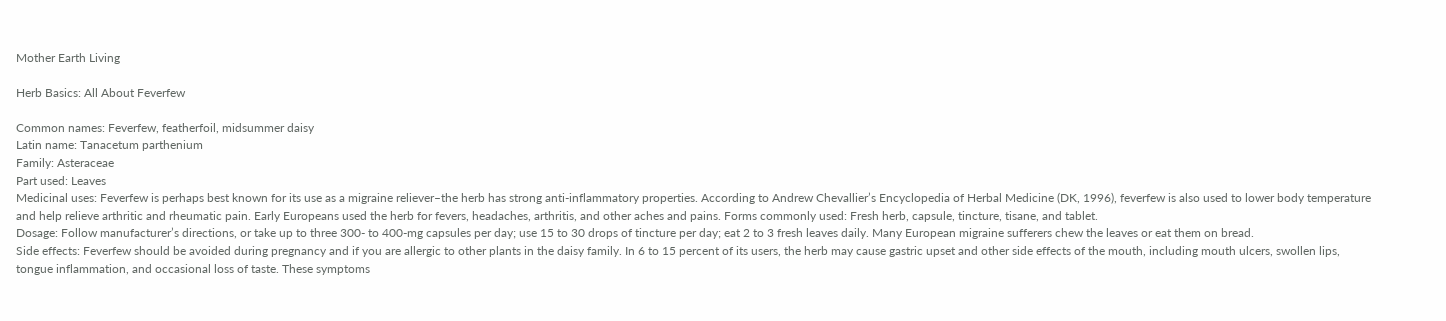Mother Earth Living

Herb Basics: All About Feverfew

Common names: Feverfew, featherfoil, midsummer daisy
Latin name: Tanacetum parthenium
Family: Asteraceae
Part used: Leaves
Medicinal uses: Feverfew is perhaps best known for its use as a migraine reliever–the herb has strong anti-inflammatory properties. According to Andrew Chevallier’s Encyclopedia of Herbal Medicine (DK, 1996), feverfew is also used to lower body temperature and help relieve arthritic and rheumatic pain. Early Europeans used the herb for fevers, headaches, arthritis, and other aches and pains. Forms commonly used: Fresh herb, capsule, tincture, tisane, and tablet.
Dosage: Follow manufacturer’s directions, or take up to three 300- to 400-mg capsules per day; use 15 to 30 drops of tincture per day; eat 2 to 3 fresh leaves daily. Many European migraine sufferers chew the leaves or eat them on bread.
Side effects: Feverfew should be avoided during pregnancy and if you are allergic to other plants in the daisy family. In 6 to 15 percent of its users, the herb may cause gastric upset and other side effects of the mouth, including mouth ulcers, swollen lips, tongue inflammation, and occasional loss of taste. These symptoms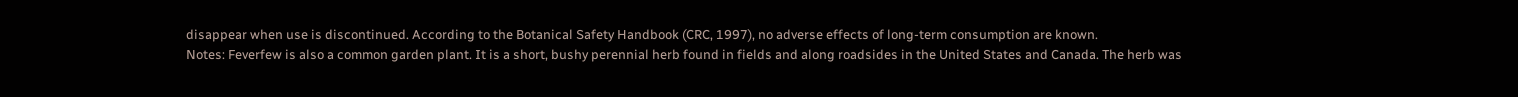disappear when use is discontinued. According to the Botanical Safety Handbook (CRC, 1997), no adverse effects of long-term consumption are known.
Notes: Feverfew is also a common garden plant. It is a short, bushy perennial herb found in fields and along roadsides in the United States and Canada. The herb was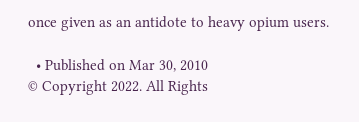once given as an antidote to heavy opium users.

  • Published on Mar 30, 2010
© Copyright 2022. All Rights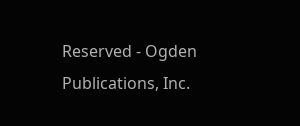Reserved - Ogden Publications, Inc.